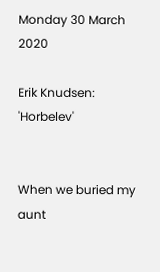Monday 30 March 2020

Erik Knudsen: 'Horbelev'


When we buried my aunt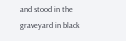and stood in the graveyard in black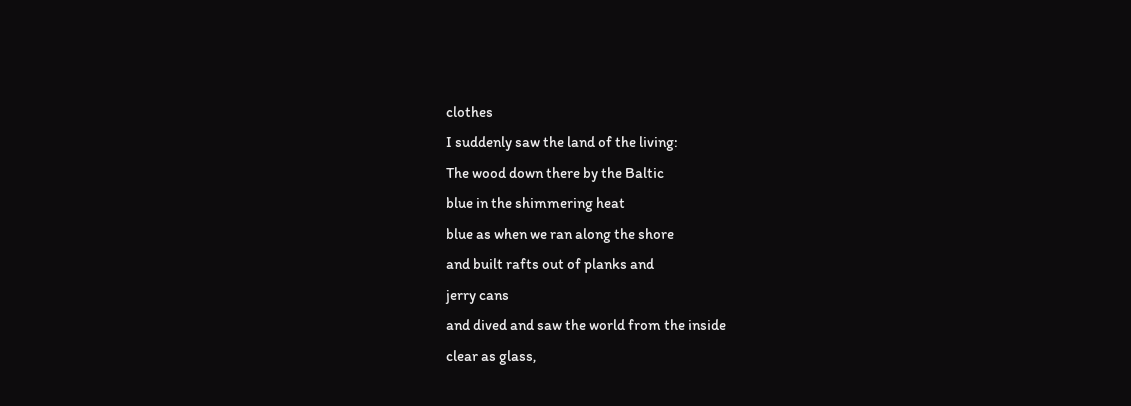clothes
I suddenly saw the land of the living:
The wood down there by the Baltic
blue in the shimmering heat
blue as when we ran along the shore
and built rafts out of planks and
jerry cans
and dived and saw the world from the inside
clear as glass,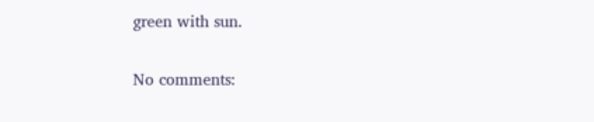green with sun.

No comments: